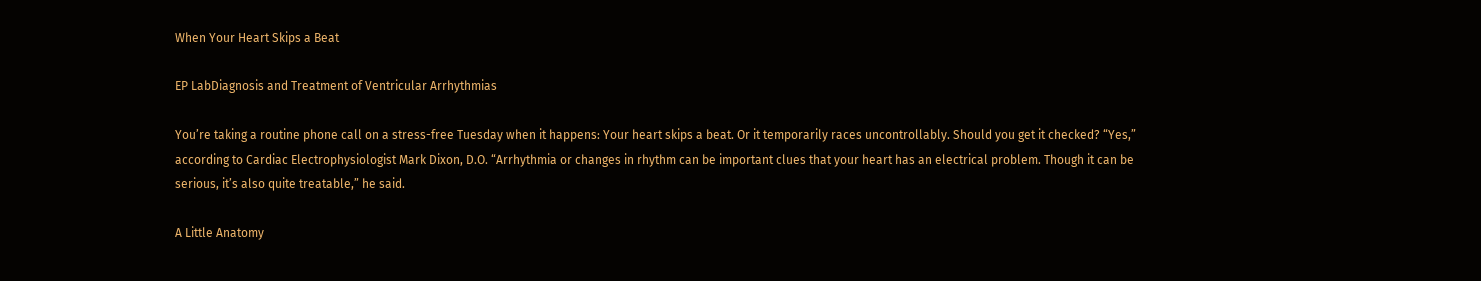When Your Heart Skips a Beat

EP LabDiagnosis and Treatment of Ventricular Arrhythmias

You’re taking a routine phone call on a stress-free Tuesday when it happens: Your heart skips a beat. Or it temporarily races uncontrollably. Should you get it checked? “Yes,” according to Cardiac Electrophysiologist Mark Dixon, D.O. “Arrhythmia or changes in rhythm can be important clues that your heart has an electrical problem. Though it can be serious, it’s also quite treatable,” he said.

A Little Anatomy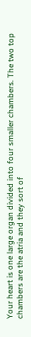Your heart is one large organ divided into four smaller chambers. The two top chambers are the atria and they sort of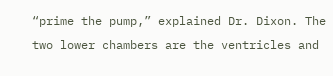“prime the pump,” explained Dr. Dixon. The two lower chambers are the ventricles and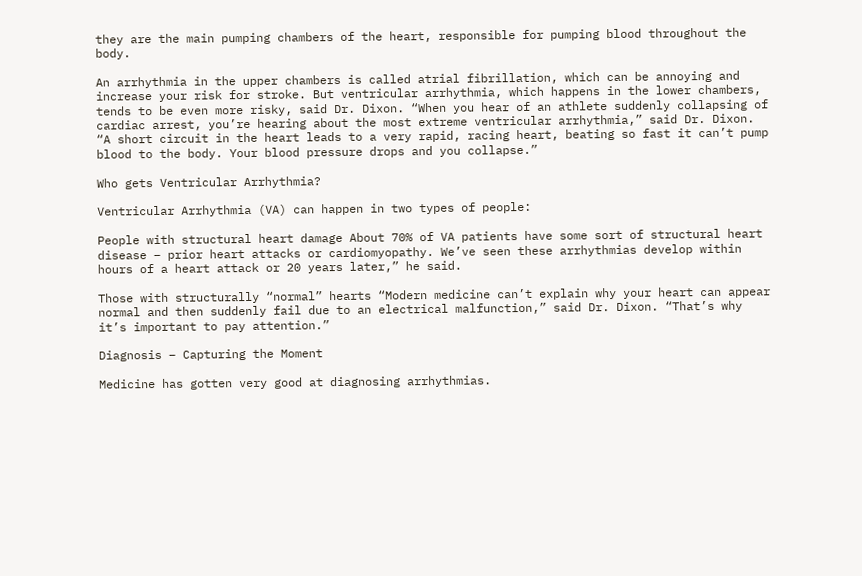they are the main pumping chambers of the heart, responsible for pumping blood throughout the body.

An arrhythmia in the upper chambers is called atrial fibrillation, which can be annoying and increase your risk for stroke. But ventricular arrhythmia, which happens in the lower chambers, tends to be even more risky, said Dr. Dixon. “When you hear of an athlete suddenly collapsing of cardiac arrest, you’re hearing about the most extreme ventricular arrhythmia,” said Dr. Dixon. “A short circuit in the heart leads to a very rapid, racing heart, beating so fast it can’t pump blood to the body. Your blood pressure drops and you collapse.”

Who gets Ventricular Arrhythmia?

Ventricular Arrhythmia (VA) can happen in two types of people:

People with structural heart damage About 70% of VA patients have some sort of structural heart disease – prior heart attacks or cardiomyopathy. We’ve seen these arrhythmias develop within hours of a heart attack or 20 years later,” he said.

Those with structurally “normal” hearts “Modern medicine can’t explain why your heart can appear normal and then suddenly fail due to an electrical malfunction,” said Dr. Dixon. “That’s why it’s important to pay attention.”

Diagnosis – Capturing the Moment

Medicine has gotten very good at diagnosing arrhythmias.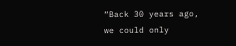“Back 30 years ago, we could only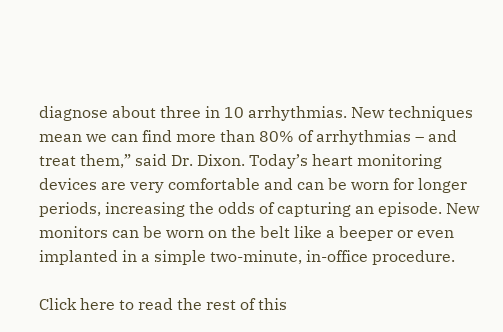diagnose about three in 10 arrhythmias. New techniques mean we can find more than 80% of arrhythmias – and treat them,” said Dr. Dixon. Today’s heart monitoring devices are very comfortable and can be worn for longer periods, increasing the odds of capturing an episode. New monitors can be worn on the belt like a beeper or even implanted in a simple two-minute, in-office procedure.

Click here to read the rest of this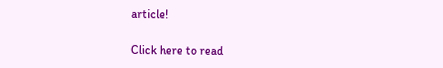article!

Click here to read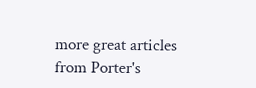more great articles from Porter's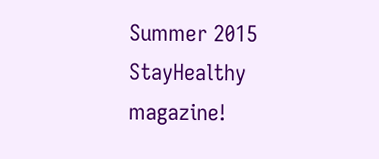Summer 2015 StayHealthy magazine!